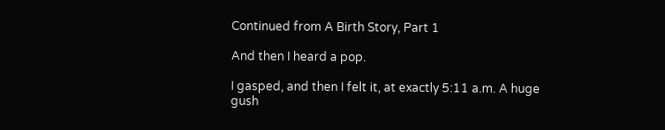Continued from A Birth Story, Part 1

And then I heard a pop.

I gasped, and then I felt it, at exactly 5:11 a.m. A huge gush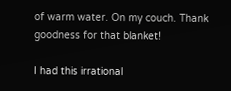of warm water. On my couch. Thank goodness for that blanket!

I had this irrational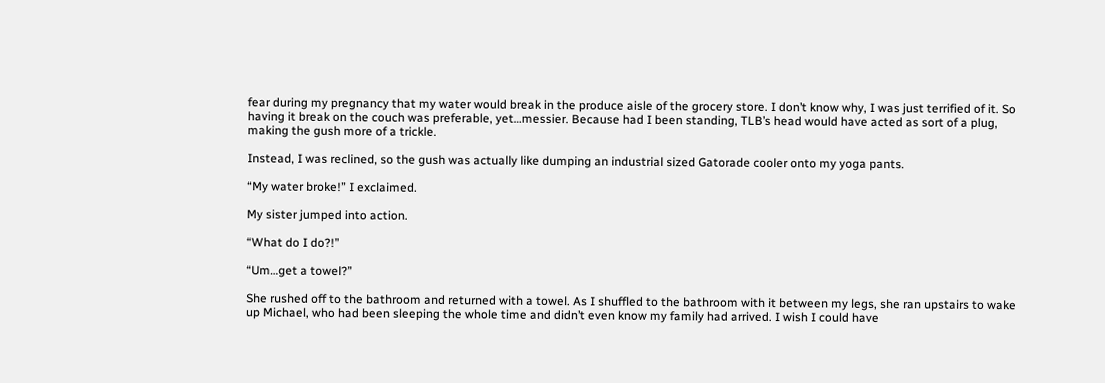fear during my pregnancy that my water would break in the produce aisle of the grocery store. I don’t know why, I was just terrified of it. So having it break on the couch was preferable, yet…messier. Because had I been standing, TLB’s head would have acted as sort of a plug, making the gush more of a trickle.

Instead, I was reclined, so the gush was actually like dumping an industrial sized Gatorade cooler onto my yoga pants.

“My water broke!” I exclaimed.

My sister jumped into action.

“What do I do?!”

“Um…get a towel?”

She rushed off to the bathroom and returned with a towel. As I shuffled to the bathroom with it between my legs, she ran upstairs to wake up Michael, who had been sleeping the whole time and didn’t even know my family had arrived. I wish I could have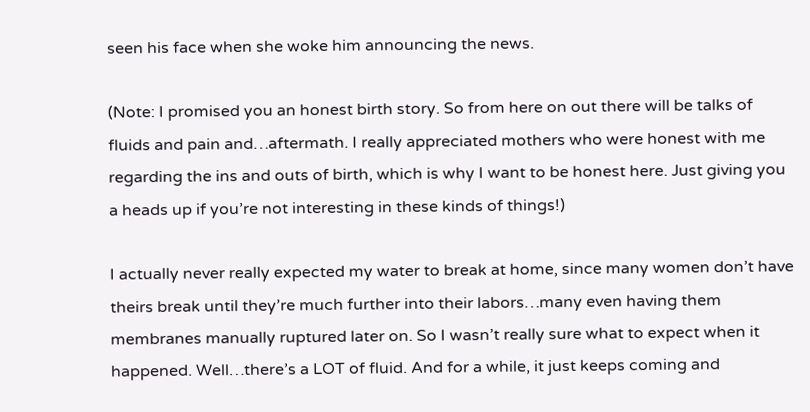seen his face when she woke him announcing the news.

(Note: I promised you an honest birth story. So from here on out there will be talks of fluids and pain and…aftermath. I really appreciated mothers who were honest with me regarding the ins and outs of birth, which is why I want to be honest here. Just giving you a heads up if you’re not interesting in these kinds of things!)

I actually never really expected my water to break at home, since many women don’t have theirs break until they’re much further into their labors…many even having them membranes manually ruptured later on. So I wasn’t really sure what to expect when it happened. Well…there’s a LOT of fluid. And for a while, it just keeps coming and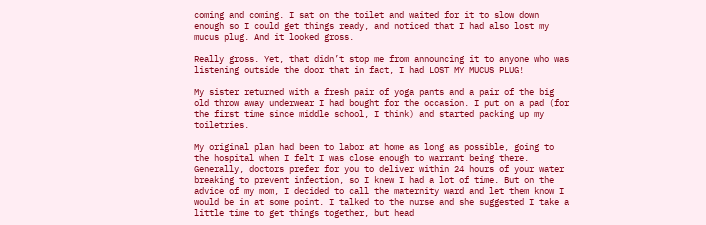coming and coming. I sat on the toilet and waited for it to slow down enough so I could get things ready, and noticed that I had also lost my mucus plug. And it looked gross.

Really gross. Yet, that didn’t stop me from announcing it to anyone who was listening outside the door that in fact, I had LOST MY MUCUS PLUG!

My sister returned with a fresh pair of yoga pants and a pair of the big old throw away underwear I had bought for the occasion. I put on a pad (for the first time since middle school, I think) and started packing up my toiletries.

My original plan had been to labor at home as long as possible, going to the hospital when I felt I was close enough to warrant being there. Generally, doctors prefer for you to deliver within 24 hours of your water breaking to prevent infection, so I knew I had a lot of time. But on the advice of my mom, I decided to call the maternity ward and let them know I would be in at some point. I talked to the nurse and she suggested I take a little time to get things together, but head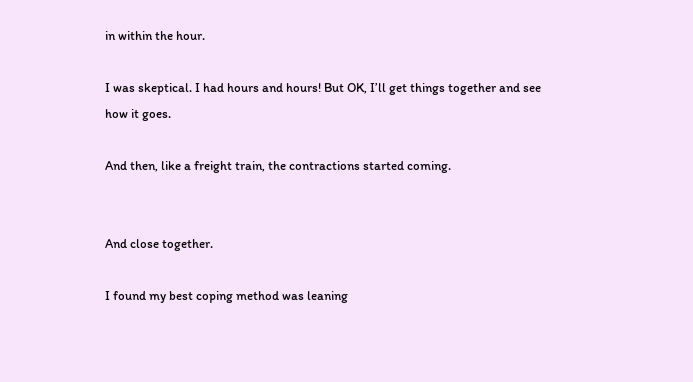in within the hour.

I was skeptical. I had hours and hours! But OK, I’ll get things together and see how it goes.

And then, like a freight train, the contractions started coming.


And close together.

I found my best coping method was leaning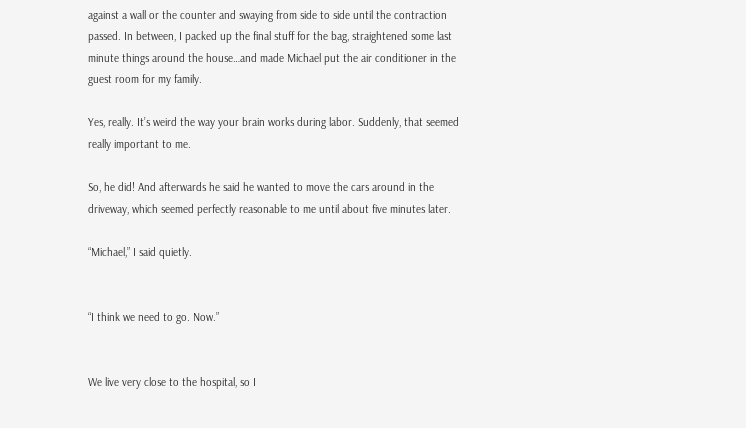against a wall or the counter and swaying from side to side until the contraction passed. In between, I packed up the final stuff for the bag, straightened some last minute things around the house…and made Michael put the air conditioner in the guest room for my family.

Yes, really. It’s weird the way your brain works during labor. Suddenly, that seemed really important to me.

So, he did! And afterwards he said he wanted to move the cars around in the driveway, which seemed perfectly reasonable to me until about five minutes later.

“Michael,” I said quietly.


“I think we need to go. Now.”


We live very close to the hospital, so I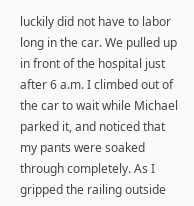luckily did not have to labor long in the car. We pulled up in front of the hospital just after 6 a.m. I climbed out of the car to wait while Michael parked it, and noticed that my pants were soaked through completely. As I gripped the railing outside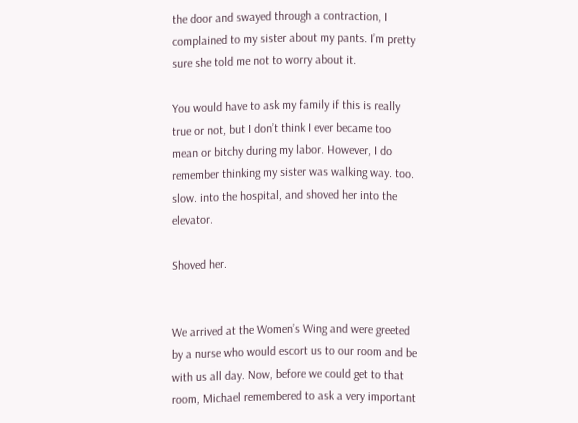the door and swayed through a contraction, I complained to my sister about my pants. I’m pretty sure she told me not to worry about it.

You would have to ask my family if this is really true or not, but I don’t think I ever became too mean or bitchy during my labor. However, I do remember thinking my sister was walking way. too. slow. into the hospital, and shoved her into the elevator.

Shoved her.


We arrived at the Women’s Wing and were greeted by a nurse who would escort us to our room and be with us all day. Now, before we could get to that room, Michael remembered to ask a very important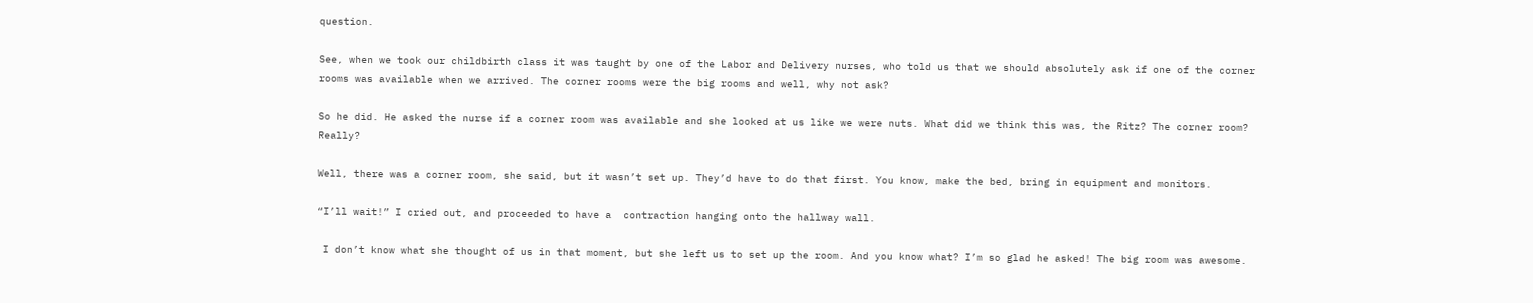question.

See, when we took our childbirth class it was taught by one of the Labor and Delivery nurses, who told us that we should absolutely ask if one of the corner rooms was available when we arrived. The corner rooms were the big rooms and well, why not ask?

So he did. He asked the nurse if a corner room was available and she looked at us like we were nuts. What did we think this was, the Ritz? The corner room? Really?

Well, there was a corner room, she said, but it wasn’t set up. They’d have to do that first. You know, make the bed, bring in equipment and monitors.

“I’ll wait!” I cried out, and proceeded to have a  contraction hanging onto the hallway wall.

 I don’t know what she thought of us in that moment, but she left us to set up the room. And you know what? I’m so glad he asked! The big room was awesome.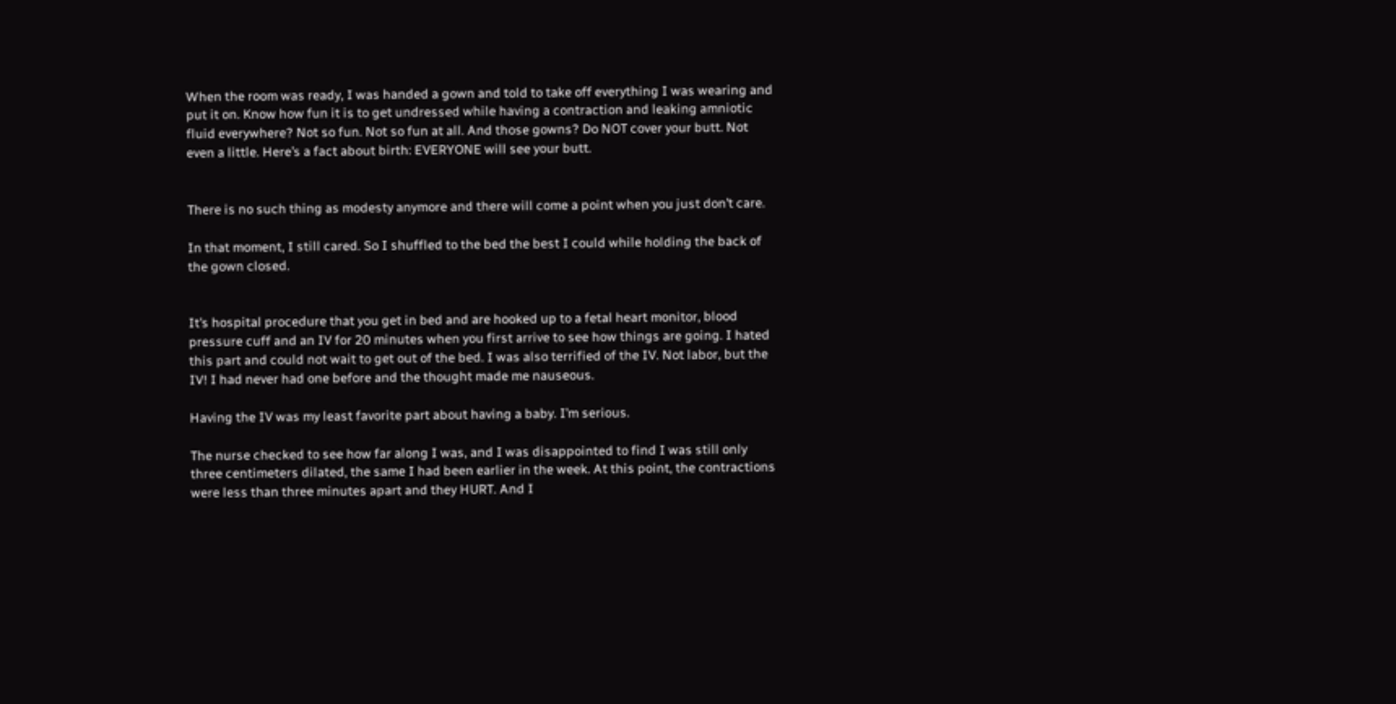When the room was ready, I was handed a gown and told to take off everything I was wearing and put it on. Know how fun it is to get undressed while having a contraction and leaking amniotic fluid everywhere? Not so fun. Not so fun at all. And those gowns? Do NOT cover your butt. Not even a little. Here’s a fact about birth: EVERYONE will see your butt.


There is no such thing as modesty anymore and there will come a point when you just don’t care.

In that moment, I still cared. So I shuffled to the bed the best I could while holding the back of the gown closed.


It’s hospital procedure that you get in bed and are hooked up to a fetal heart monitor, blood pressure cuff and an IV for 20 minutes when you first arrive to see how things are going. I hated this part and could not wait to get out of the bed. I was also terrified of the IV. Not labor, but the IV! I had never had one before and the thought made me nauseous.

Having the IV was my least favorite part about having a baby. I’m serious.

The nurse checked to see how far along I was, and I was disappointed to find I was still only three centimeters dilated, the same I had been earlier in the week. At this point, the contractions were less than three minutes apart and they HURT. And I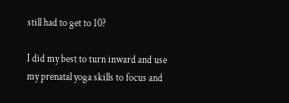still had to get to 10?

I did my best to turn inward and use my prenatal yoga skills to focus and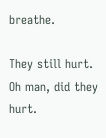breathe.

They still hurt. Oh man, did they hurt.